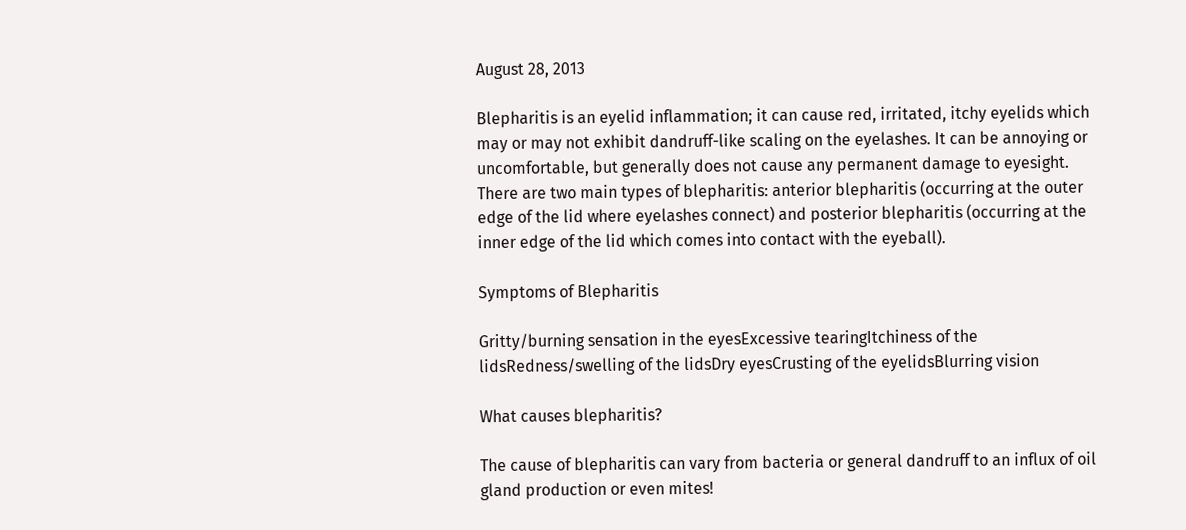August 28, 2013

Blepharitis is an eyelid inflammation; it can cause red, irritated, itchy eyelids which may or may not exhibit dandruff-like scaling on the eyelashes. It can be annoying or uncomfortable, but generally does not cause any permanent damage to eyesight. There are two main types of blepharitis: anterior blepharitis (occurring at the outer edge of the lid where eyelashes connect) and posterior blepharitis (occurring at the inner edge of the lid which comes into contact with the eyeball).

Symptoms of Blepharitis

Gritty/burning sensation in the eyesExcessive tearingItchiness of the lidsRedness/swelling of the lidsDry eyesCrusting of the eyelidsBlurring vision

What causes blepharitis?

The cause of blepharitis can vary from bacteria or general dandruff to an influx of oil gland production or even mites!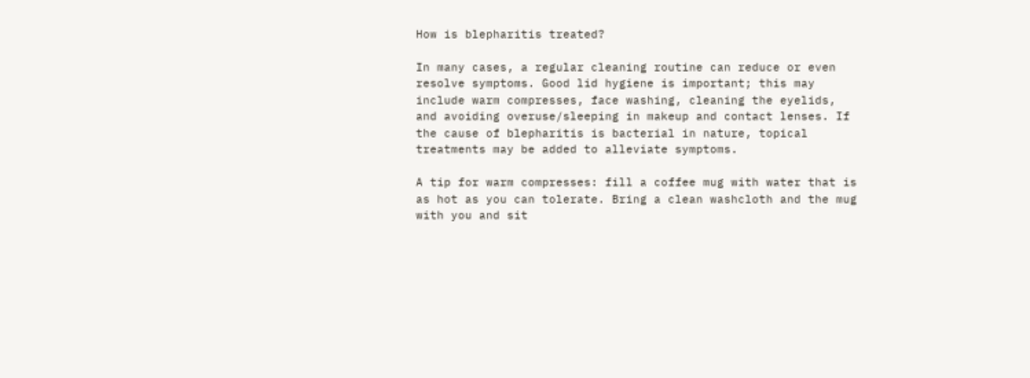How is blepharitis treated?

In many cases, a regular cleaning routine can reduce or even resolve symptoms. Good lid hygiene is important; this may include warm compresses, face washing, cleaning the eyelids, and avoiding overuse/sleeping in makeup and contact lenses. If the cause of blepharitis is bacterial in nature, topical treatments may be added to alleviate symptoms.

A tip for warm compresses: fill a coffee mug with water that is as hot as you can tolerate. Bring a clean washcloth and the mug with you and sit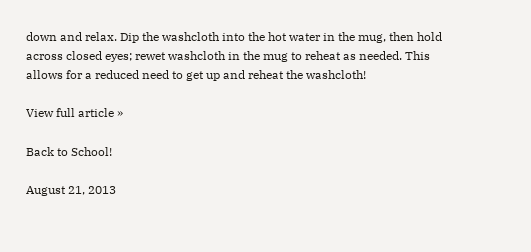down and relax. Dip the washcloth into the hot water in the mug, then hold across closed eyes; rewet washcloth in the mug to reheat as needed. This allows for a reduced need to get up and reheat the washcloth!

View full article »

Back to School!

August 21, 2013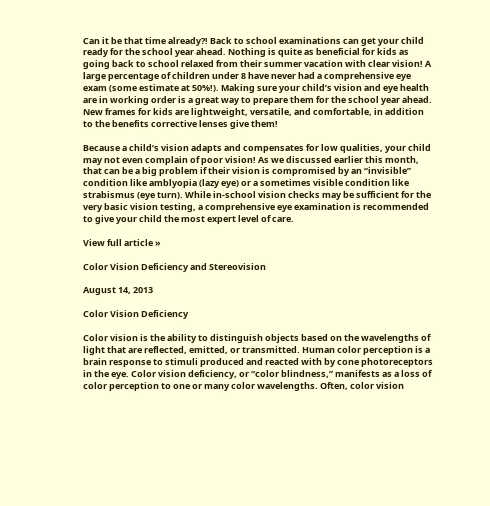Can it be that time already?! Back to school examinations can get your child ready for the school year ahead. Nothing is quite as beneficial for kids as going back to school relaxed from their summer vacation with clear vision! A large percentage of children under 8 have never had a comprehensive eye exam (some estimate at 50%!). Making sure your child’s vision and eye health are in working order is a great way to prepare them for the school year ahead. New frames for kids are lightweight, versatile, and comfortable, in addition to the benefits corrective lenses give them!

Because a child’s vision adapts and compensates for low qualities, your child may not even complain of poor vision! As we discussed earlier this month, that can be a big problem if their vision is compromised by an “invisible” condition like amblyopia (lazy eye) or a sometimes visible condition like strabismus (eye turn). While in-school vision checks may be sufficient for the very basic vision testing, a comprehensive eye examination is recommended to give your child the most expert level of care.

View full article »

Color Vision Deficiency and Stereovision

August 14, 2013

Color Vision Deficiency

Color vision is the ability to distinguish objects based on the wavelengths of light that are reflected, emitted, or transmitted. Human color perception is a brain response to stimuli produced and reacted with by cone photoreceptors in the eye. Color vision deficiency, or “color blindness,” manifests as a loss of color perception to one or many color wavelengths. Often, color vision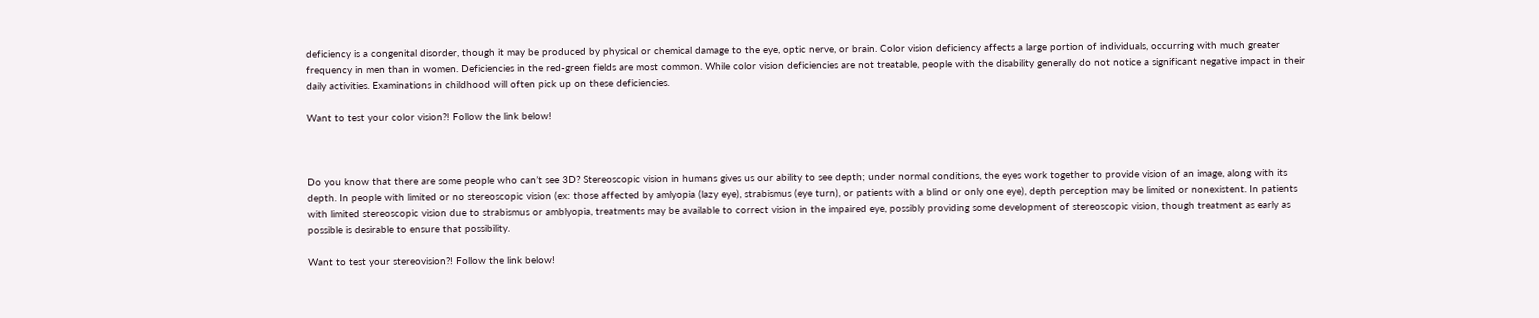deficiency is a congenital disorder, though it may be produced by physical or chemical damage to the eye, optic nerve, or brain. Color vision deficiency affects a large portion of individuals, occurring with much greater frequency in men than in women. Deficiencies in the red-green fields are most common. While color vision deficiencies are not treatable, people with the disability generally do not notice a significant negative impact in their daily activities. Examinations in childhood will often pick up on these deficiencies.

Want to test your color vision?! Follow the link below!



Do you know that there are some people who can’t see 3D? Stereoscopic vision in humans gives us our ability to see depth; under normal conditions, the eyes work together to provide vision of an image, along with its depth. In people with limited or no stereoscopic vision (ex: those affected by amlyopia (lazy eye), strabismus (eye turn), or patients with a blind or only one eye), depth perception may be limited or nonexistent. In patients with limited stereoscopic vision due to strabismus or amblyopia, treatments may be available to correct vision in the impaired eye, possibly providing some development of stereoscopic vision, though treatment as early as possible is desirable to ensure that possibility.

Want to test your stereovision?! Follow the link below!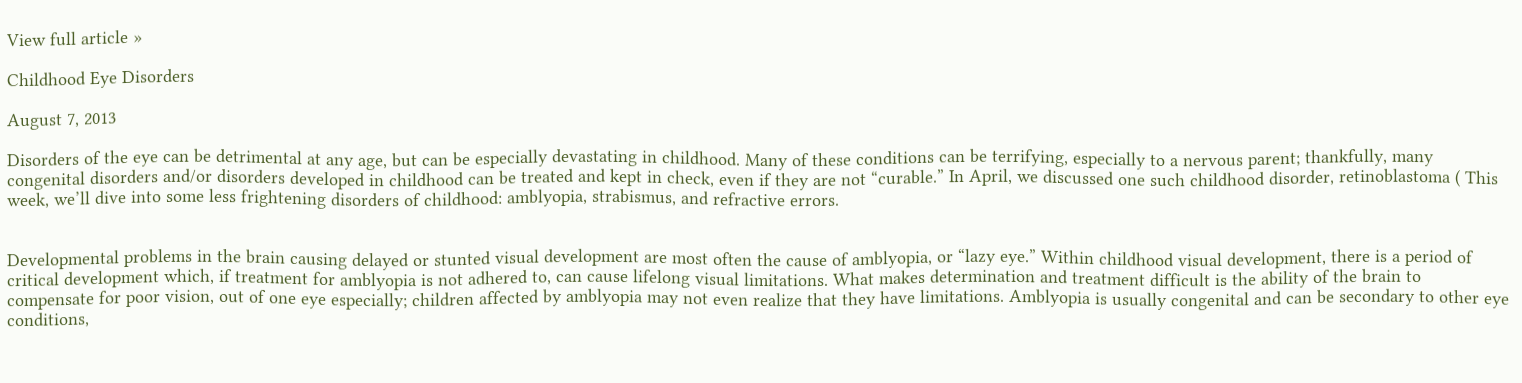View full article »

Childhood Eye Disorders

August 7, 2013

Disorders of the eye can be detrimental at any age, but can be especially devastating in childhood. Many of these conditions can be terrifying, especially to a nervous parent; thankfully, many congenital disorders and/or disorders developed in childhood can be treated and kept in check, even if they are not “curable.” In April, we discussed one such childhood disorder, retinoblastoma ( This week, we’ll dive into some less frightening disorders of childhood: amblyopia, strabismus, and refractive errors.


Developmental problems in the brain causing delayed or stunted visual development are most often the cause of amblyopia, or “lazy eye.” Within childhood visual development, there is a period of critical development which, if treatment for amblyopia is not adhered to, can cause lifelong visual limitations. What makes determination and treatment difficult is the ability of the brain to compensate for poor vision, out of one eye especially; children affected by amblyopia may not even realize that they have limitations. Amblyopia is usually congenital and can be secondary to other eye conditions,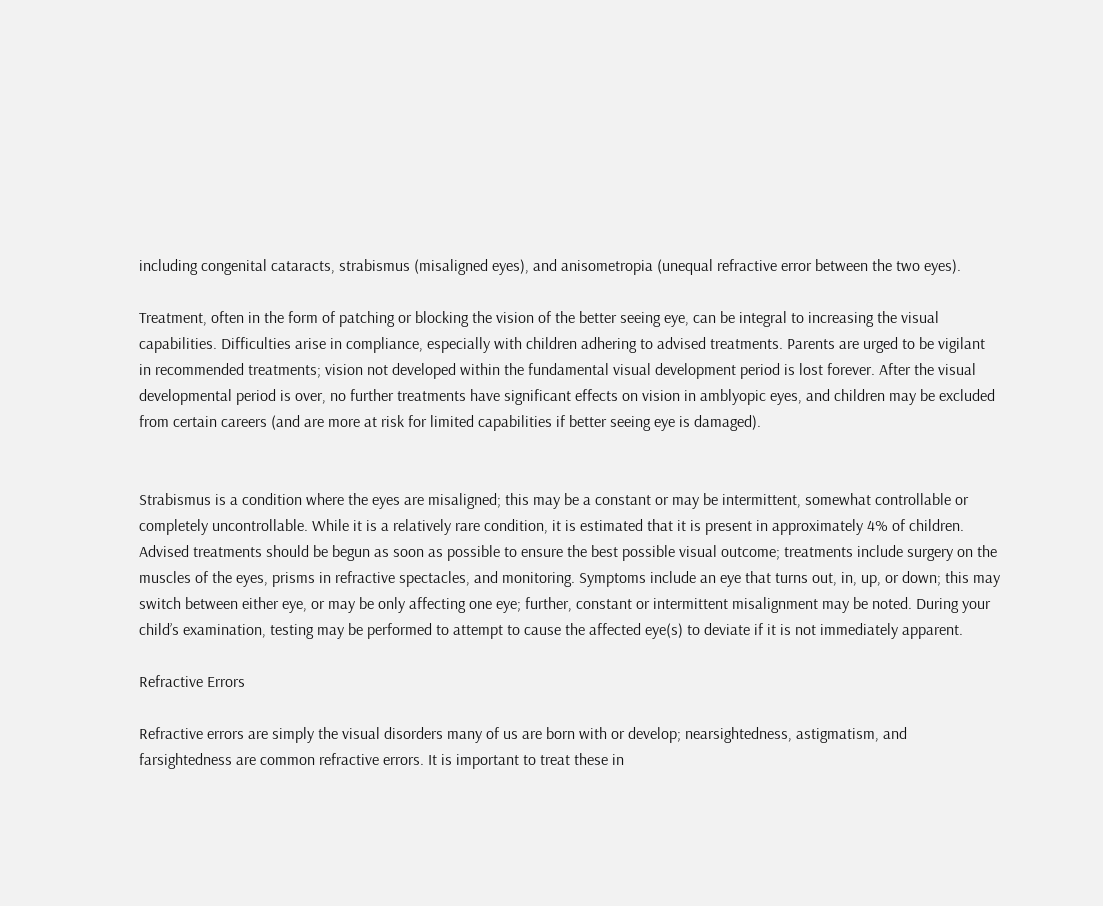including congenital cataracts, strabismus (misaligned eyes), and anisometropia (unequal refractive error between the two eyes).

Treatment, often in the form of patching or blocking the vision of the better seeing eye, can be integral to increasing the visual capabilities. Difficulties arise in compliance, especially with children adhering to advised treatments. Parents are urged to be vigilant in recommended treatments; vision not developed within the fundamental visual development period is lost forever. After the visual developmental period is over, no further treatments have significant effects on vision in amblyopic eyes, and children may be excluded from certain careers (and are more at risk for limited capabilities if better seeing eye is damaged).


Strabismus is a condition where the eyes are misaligned; this may be a constant or may be intermittent, somewhat controllable or completely uncontrollable. While it is a relatively rare condition, it is estimated that it is present in approximately 4% of children. Advised treatments should be begun as soon as possible to ensure the best possible visual outcome; treatments include surgery on the muscles of the eyes, prisms in refractive spectacles, and monitoring. Symptoms include an eye that turns out, in, up, or down; this may switch between either eye, or may be only affecting one eye; further, constant or intermittent misalignment may be noted. During your child’s examination, testing may be performed to attempt to cause the affected eye(s) to deviate if it is not immediately apparent.

Refractive Errors

Refractive errors are simply the visual disorders many of us are born with or develop; nearsightedness, astigmatism, and farsightedness are common refractive errors. It is important to treat these in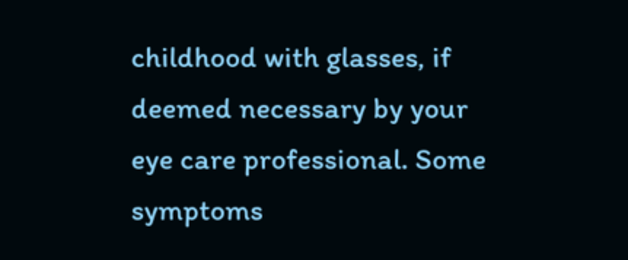childhood with glasses, if deemed necessary by your eye care professional. Some symptoms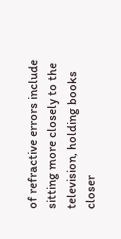of refractive errors include sitting more closely to the television, holding books closer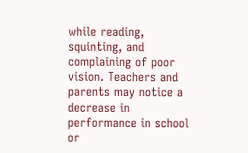while reading, squinting, and complaining of poor vision. Teachers and parents may notice a decrease in performance in school or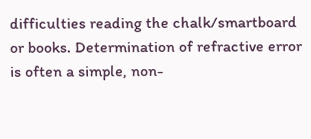difficulties reading the chalk/smartboard or books. Determination of refractive error is often a simple, non-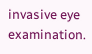invasive eye examination.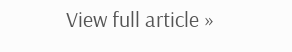View full article »